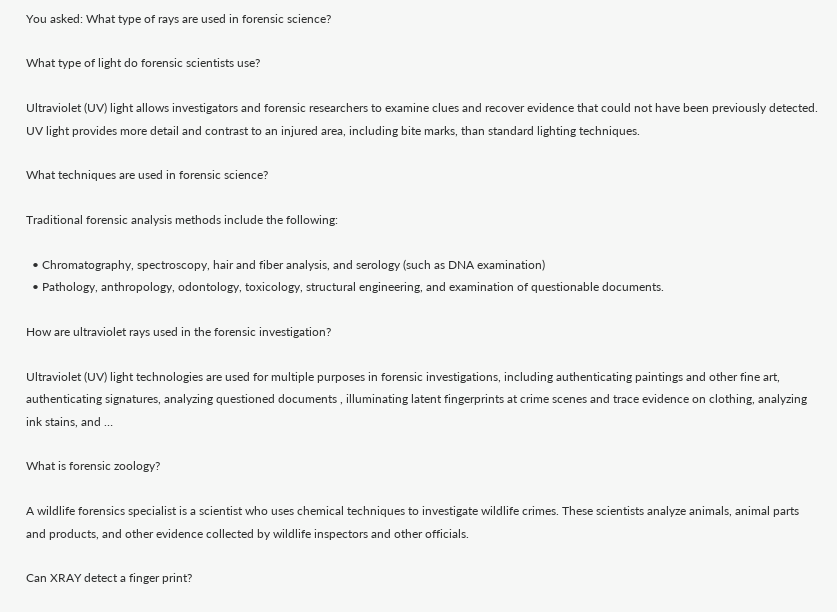You asked: What type of rays are used in forensic science?

What type of light do forensic scientists use?

Ultraviolet (UV) light allows investigators and forensic researchers to examine clues and recover evidence that could not have been previously detected. UV light provides more detail and contrast to an injured area, including bite marks, than standard lighting techniques.

What techniques are used in forensic science?

Traditional forensic analysis methods include the following:

  • Chromatography, spectroscopy, hair and fiber analysis, and serology (such as DNA examination)
  • Pathology, anthropology, odontology, toxicology, structural engineering, and examination of questionable documents.

How are ultraviolet rays used in the forensic investigation?

Ultraviolet (UV) light technologies are used for multiple purposes in forensic investigations, including authenticating paintings and other fine art, authenticating signatures, analyzing questioned documents , illuminating latent fingerprints at crime scenes and trace evidence on clothing, analyzing ink stains, and …

What is forensic zoology?

A wildlife forensics specialist is a scientist who uses chemical techniques to investigate wildlife crimes. These scientists analyze animals, animal parts and products, and other evidence collected by wildlife inspectors and other officials.

Can XRAY detect a finger print?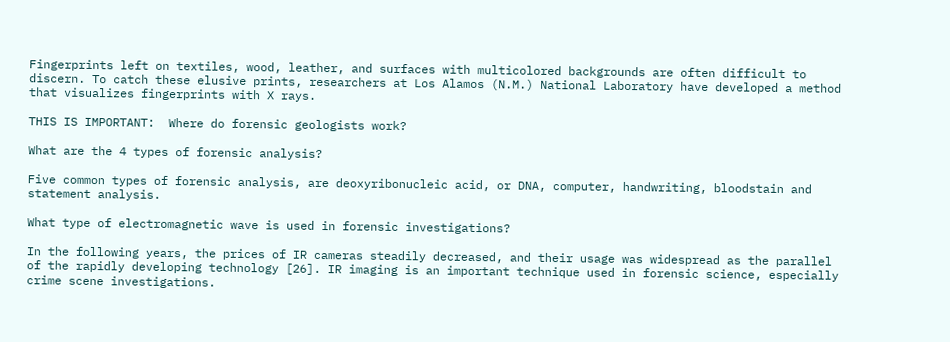Fingerprints left on textiles, wood, leather, and surfaces with multicolored backgrounds are often difficult to discern. To catch these elusive prints, researchers at Los Alamos (N.M.) National Laboratory have developed a method that visualizes fingerprints with X rays.

THIS IS IMPORTANT:  Where do forensic geologists work?

What are the 4 types of forensic analysis?

Five common types of forensic analysis, are deoxyribonucleic acid, or DNA, computer, handwriting, bloodstain and statement analysis.

What type of electromagnetic wave is used in forensic investigations?

In the following years, the prices of IR cameras steadily decreased, and their usage was widespread as the parallel of the rapidly developing technology [26]. IR imaging is an important technique used in forensic science, especially crime scene investigations.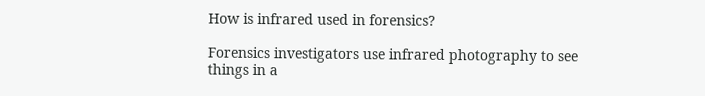How is infrared used in forensics?

Forensics investigators use infrared photography to see things in a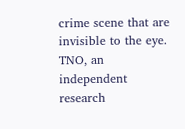crime scene that are invisible to the eye. TNO, an independent research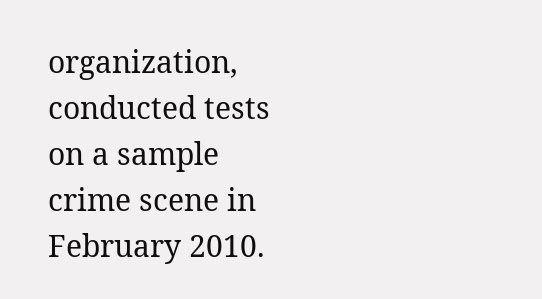organization, conducted tests on a sample crime scene in February 2010.